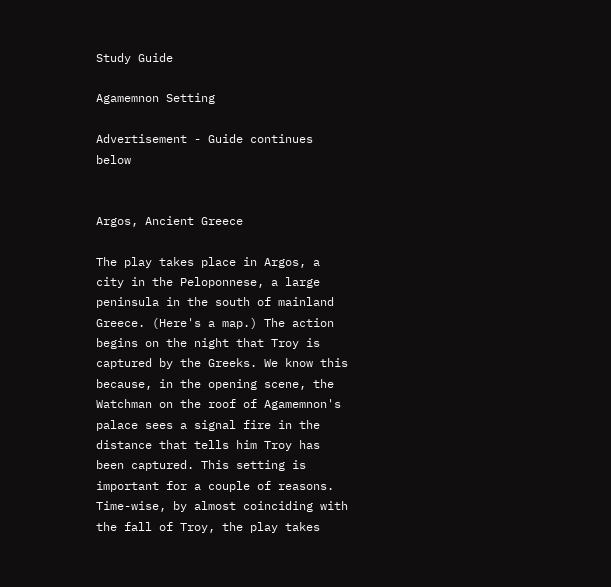Study Guide

Agamemnon Setting

Advertisement - Guide continues below


Argos, Ancient Greece

The play takes place in Argos, a city in the Peloponnese, a large peninsula in the south of mainland Greece. (Here's a map.) The action begins on the night that Troy is captured by the Greeks. We know this because, in the opening scene, the Watchman on the roof of Agamemnon's palace sees a signal fire in the distance that tells him Troy has been captured. This setting is important for a couple of reasons. Time-wise, by almost coinciding with the fall of Troy, the play takes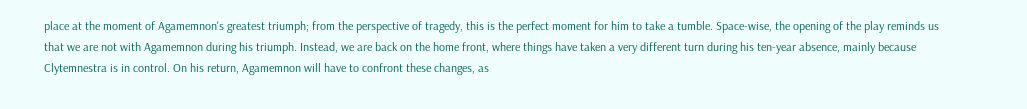place at the moment of Agamemnon's greatest triumph; from the perspective of tragedy, this is the perfect moment for him to take a tumble. Space-wise, the opening of the play reminds us that we are not with Agamemnon during his triumph. Instead, we are back on the home front, where things have taken a very different turn during his ten-year absence, mainly because Clytemnestra is in control. On his return, Agamemnon will have to confront these changes, as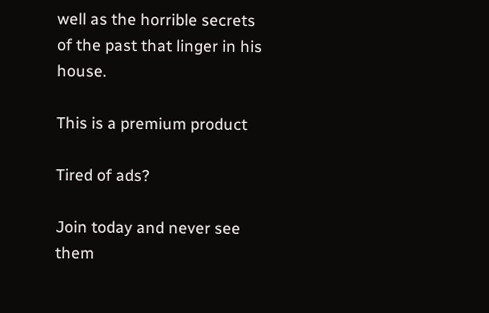well as the horrible secrets of the past that linger in his house.

This is a premium product

Tired of ads?

Join today and never see them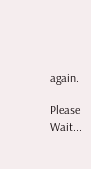again.

Please Wait...